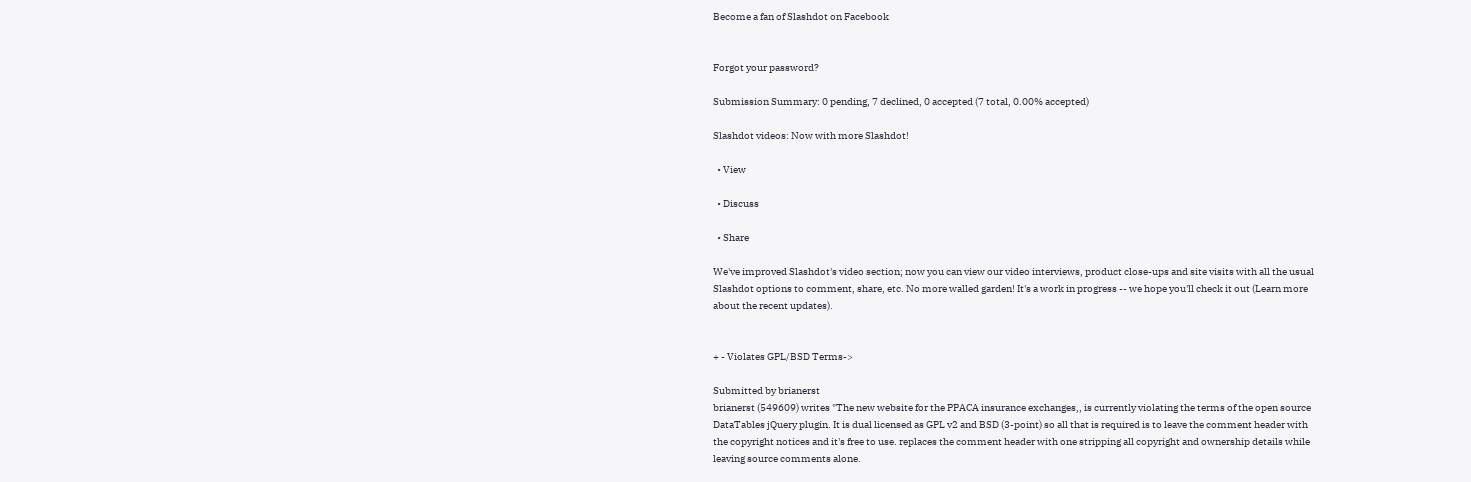Become a fan of Slashdot on Facebook


Forgot your password?

Submission Summary: 0 pending, 7 declined, 0 accepted (7 total, 0.00% accepted)

Slashdot videos: Now with more Slashdot!

  • View

  • Discuss

  • Share

We've improved Slashdot's video section; now you can view our video interviews, product close-ups and site visits with all the usual Slashdot options to comment, share, etc. No more walled garden! It's a work in progress -- we hope you'll check it out (Learn more about the recent updates).


+ - Violates GPL/BSD Terms->

Submitted by brianerst
brianerst (549609) writes "The new website for the PPACA insurance exchanges,, is currently violating the terms of the open source DataTables jQuery plugin. It is dual licensed as GPL v2 and BSD (3-point) so all that is required is to leave the comment header with the copyright notices and it's free to use. replaces the comment header with one stripping all copyright and ownership details while leaving source comments alone.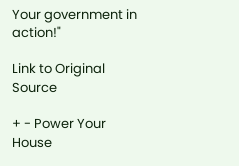Your government in action!"

Link to Original Source

+ - Power Your House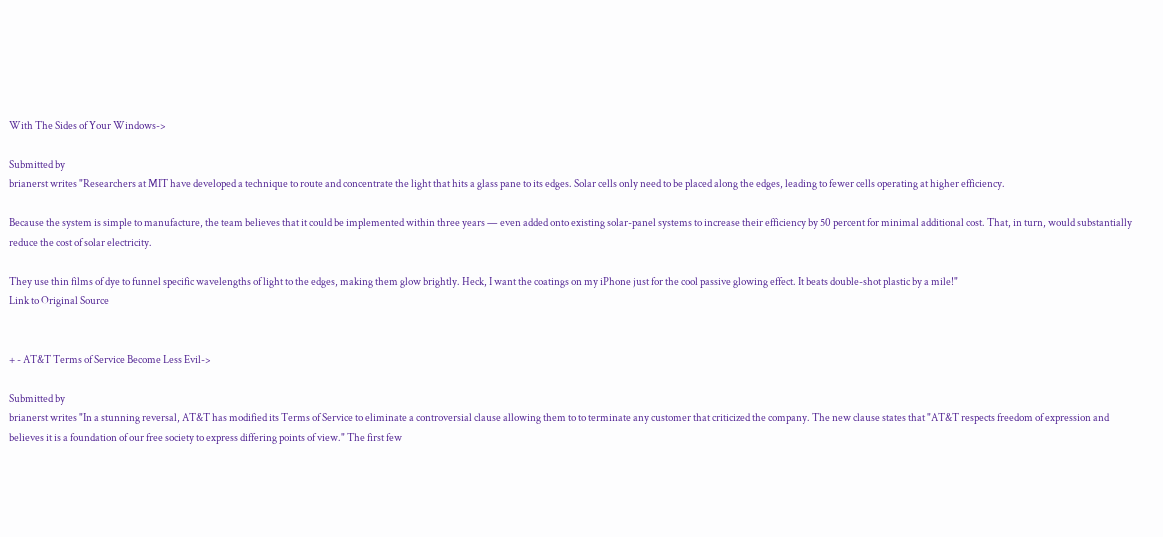With The Sides of Your Windows->

Submitted by
brianerst writes "Researchers at MIT have developed a technique to route and concentrate the light that hits a glass pane to its edges. Solar cells only need to be placed along the edges, leading to fewer cells operating at higher efficiency.

Because the system is simple to manufacture, the team believes that it could be implemented within three years — even added onto existing solar-panel systems to increase their efficiency by 50 percent for minimal additional cost. That, in turn, would substantially reduce the cost of solar electricity.

They use thin films of dye to funnel specific wavelengths of light to the edges, making them glow brightly. Heck, I want the coatings on my iPhone just for the cool passive glowing effect. It beats double-shot plastic by a mile!"
Link to Original Source


+ - AT&T Terms of Service Become Less Evil->

Submitted by
brianerst writes "In a stunning reversal, AT&T has modified its Terms of Service to eliminate a controversial clause allowing them to to terminate any customer that criticized the company. The new clause states that "AT&T respects freedom of expression and believes it is a foundation of our free society to express differing points of view." The first few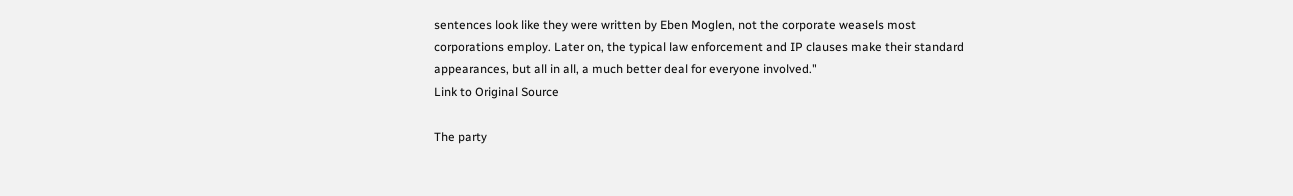sentences look like they were written by Eben Moglen, not the corporate weasels most corporations employ. Later on, the typical law enforcement and IP clauses make their standard appearances, but all in all, a much better deal for everyone involved."
Link to Original Source

The party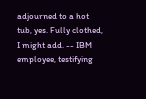adjourned to a hot tub, yes. Fully clothed, I might add. -- IBM employee, testifying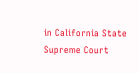in California State Supreme Court